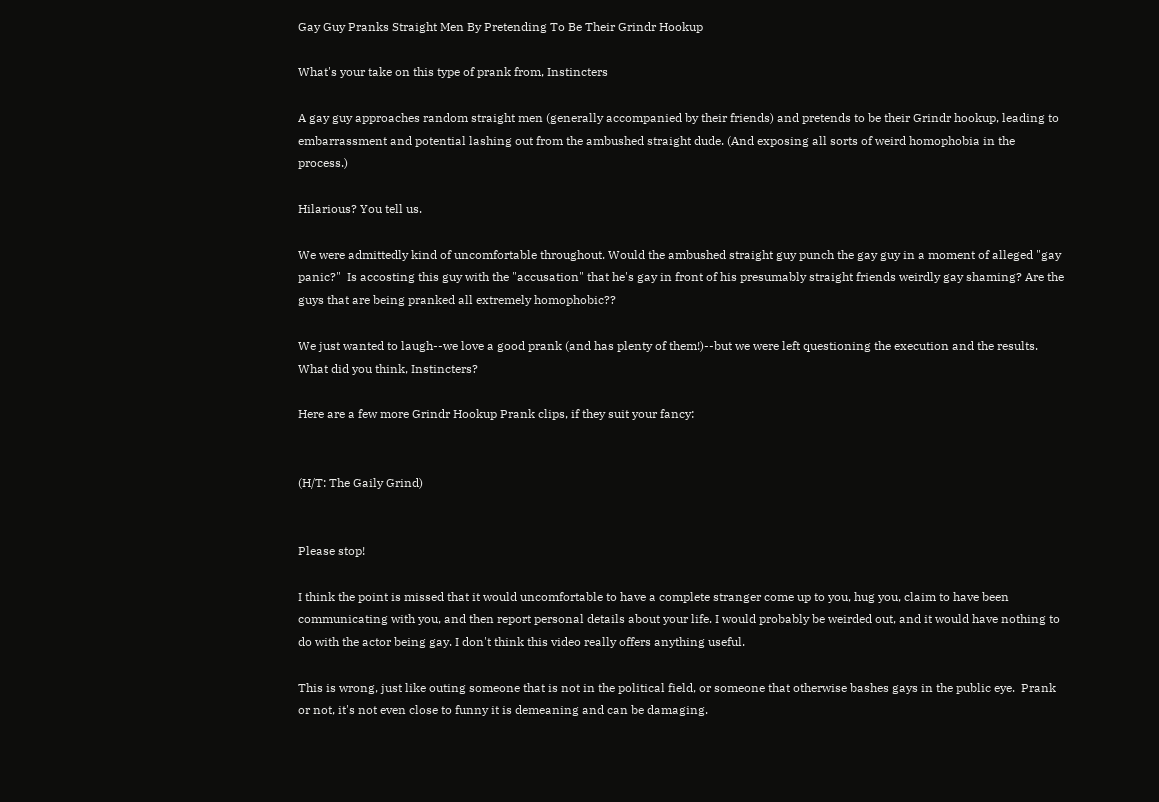Gay Guy Pranks Straight Men By Pretending To Be Their Grindr Hookup

What's your take on this type of prank from, Instincters

A gay guy approaches random straight men (generally accompanied by their friends) and pretends to be their Grindr hookup, leading to embarrassment and potential lashing out from the ambushed straight dude. (And exposing all sorts of weird homophobia in the process.)

Hilarious? You tell us.

We were admittedly kind of uncomfortable throughout. Would the ambushed straight guy punch the gay guy in a moment of alleged "gay panic?"  Is accosting this guy with the "accusation" that he's gay in front of his presumably straight friends weirdly gay shaming? Are the guys that are being pranked all extremely homophobic??

We just wanted to laugh--we love a good prank (and has plenty of them!)--but we were left questioning the execution and the results. What did you think, Instincters?

Here are a few more Grindr Hookup Prank clips, if they suit your fancy:


(H/T: The Gaily Grind)


Please stop!

I think the point is missed that it would uncomfortable to have a complete stranger come up to you, hug you, claim to have been communicating with you, and then report personal details about your life. I would probably be weirded out, and it would have nothing to do with the actor being gay. I don't think this video really offers anything useful.

This is wrong, just like outing someone that is not in the political field, or someone that otherwise bashes gays in the public eye.  Prank or not, it's not even close to funny it is demeaning and can be damaging.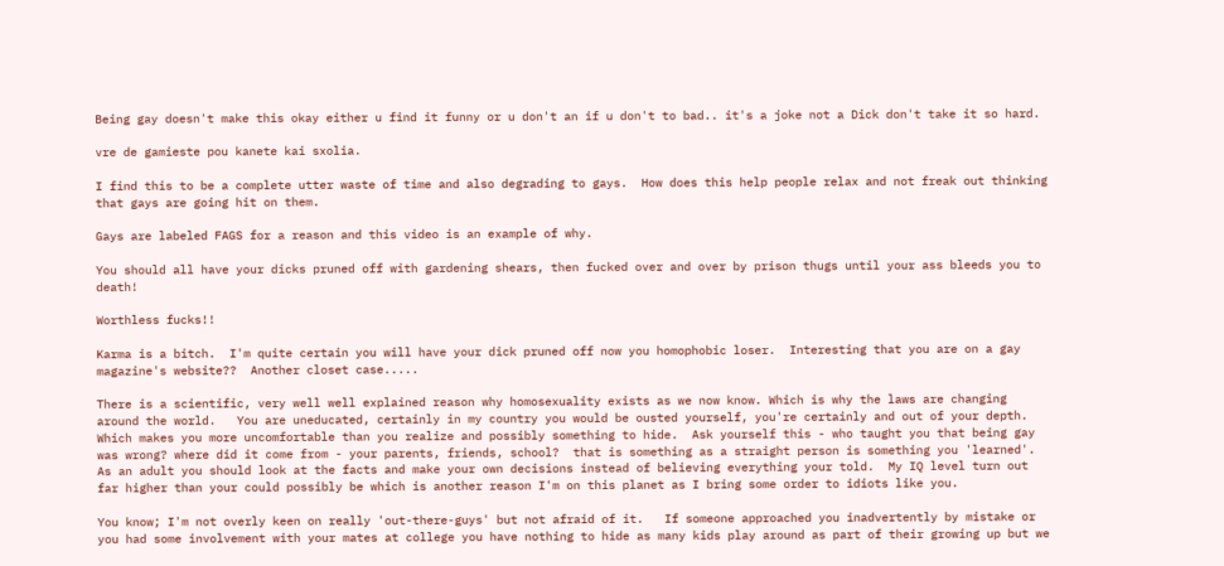Being gay doesn't make this okay either u find it funny or u don't an if u don't to bad.. it's a joke not a Dick don't take it so hard.

vre de gamieste pou kanete kai sxolia.

I find this to be a complete utter waste of time and also degrading to gays.  How does this help people relax and not freak out thinking that gays are going hit on them.

Gays are labeled FAGS for a reason and this video is an example of why.

You should all have your dicks pruned off with gardening shears, then fucked over and over by prison thugs until your ass bleeds you to death!

Worthless fucks!!

Karma is a bitch.  I'm quite certain you will have your dick pruned off now you homophobic loser.  Interesting that you are on a gay magazine's website??  Another closet case.....

There is a scientific, very well well explained reason why homosexuality exists as we now know. Which is why the laws are changing around the world.   You are uneducated, certainly in my country you would be ousted yourself, you're certainly and out of your depth.   Which makes you more uncomfortable than you realize and possibly something to hide.  Ask yourself this - who taught you that being gay was wrong? where did it come from - your parents, friends, school?  that is something as a straight person is something you 'learned'.    As an adult you should look at the facts and make your own decisions instead of believing everything your told.  My IQ level turn out far higher than your could possibly be which is another reason I'm on this planet as I bring some order to idiots like you.

You know; I'm not overly keen on really 'out-there-guys' but not afraid of it.   If someone approached you inadvertently by mistake or you had some involvement with your mates at college you have nothing to hide as many kids play around as part of their growing up but we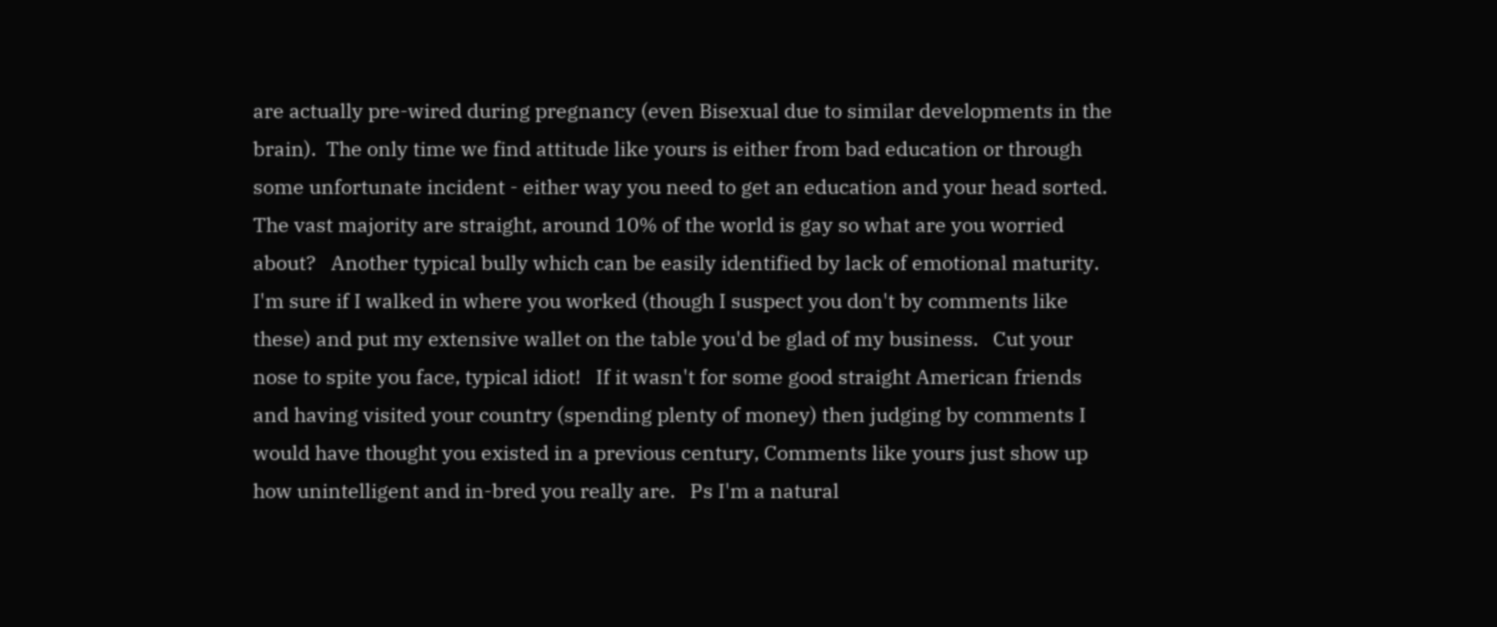are actually pre-wired during pregnancy (even Bisexual due to similar developments in the brain).  The only time we find attitude like yours is either from bad education or through some unfortunate incident - either way you need to get an education and your head sorted.   The vast majority are straight, around 10% of the world is gay so what are you worried about?   Another typical bully which can be easily identified by lack of emotional maturity.  I'm sure if I walked in where you worked (though I suspect you don't by comments like these) and put my extensive wallet on the table you'd be glad of my business.   Cut your nose to spite you face, typical idiot!   If it wasn't for some good straight American friends and having visited your country (spending plenty of money) then judging by comments I would have thought you existed in a previous century, Comments like yours just show up how unintelligent and in-bred you really are.   Ps I'm a natural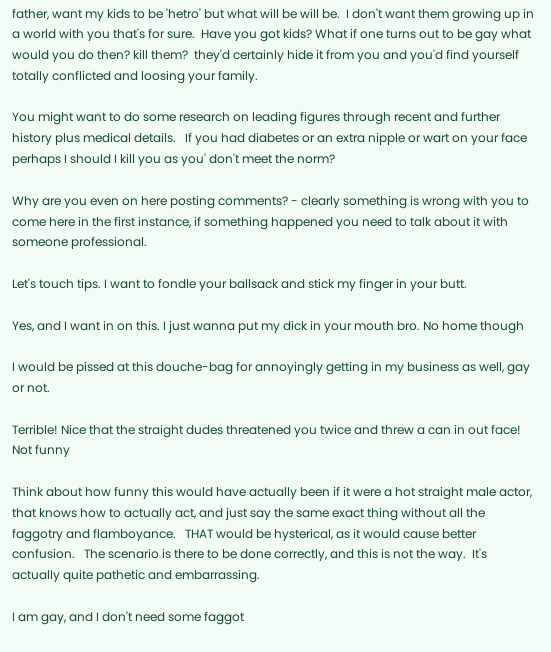father, want my kids to be 'hetro' but what will be will be.  I don't want them growing up in a world with you that's for sure.  Have you got kids? What if one turns out to be gay what would you do then? kill them?  they'd certainly hide it from you and you'd find yourself totally conflicted and loosing your family.

You might want to do some research on leading figures through recent and further history plus medical details.   If you had diabetes or an extra nipple or wart on your face perhaps I should I kill you as you' don't meet the norm?

Why are you even on here posting comments? - clearly something is wrong with you to come here in the first instance, if something happened you need to talk about it with someone professional.

Let's touch tips. I want to fondle your ballsack and stick my finger in your butt.

Yes, and I want in on this. I just wanna put my dick in your mouth bro. No home though

I would be pissed at this douche-bag for annoyingly getting in my business as well, gay or not.

Terrible! Nice that the straight dudes threatened you twice and threw a can in out face! Not funny

Think about how funny this would have actually been if it were a hot straight male actor, that knows how to actually act, and just say the same exact thing without all the faggotry and flamboyance.   THAT would be hysterical, as it would cause better confusion.   The scenario is there to be done correctly, and this is not the way.  It's actually quite pathetic and embarrassing.

I am gay, and I don't need some faggot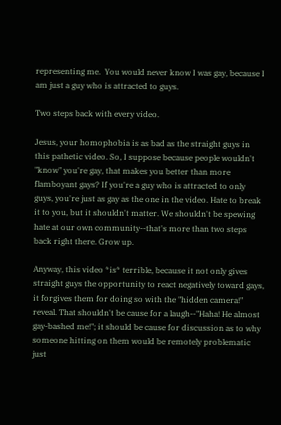representing me.  You would never know I was gay, because I am just a guy who is attracted to guys.

Two steps back with every video.

Jesus, your homophobia is as bad as the straight guys in this pathetic video. So, I suppose because people wouldn't "know" you're gay, that makes you better than more flamboyant gays? If you're a guy who is attracted to only guys, you're just as gay as the one in the video. Hate to break it to you, but it shouldn't matter. We shouldn't be spewing hate at our own community--that's more than two steps back right there. Grow up.

Anyway, this video *is* terrible, because it not only gives straight guys the opportunity to react negatively toward gays, it forgives them for doing so with the "hidden camera!" reveal. That shouldn't be cause for a laugh--"Haha! He almost gay-bashed me!"; it should be cause for discussion as to why someone hitting on them would be remotely problematic just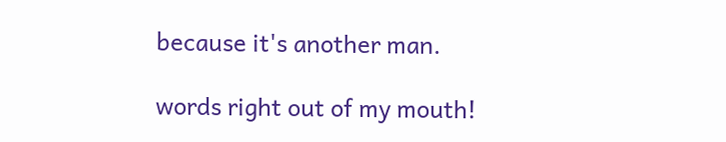because it's another man.

words right out of my mouth!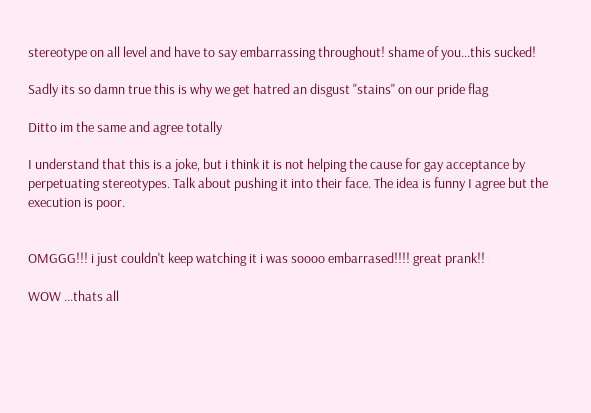stereotype on all level and have to say embarrassing throughout! shame of you...this sucked!

Sadly its so damn true this is why we get hatred an disgust "stains" on our pride flag

Ditto im the same and agree totally

I understand that this is a joke, but i think it is not helping the cause for gay acceptance by perpetuating stereotypes. Talk about pushing it into their face. The idea is funny I agree but the execution is poor.


OMGGG!!! i just couldn't keep watching it i was soooo embarrased!!!! great prank!!

WOW ...thats all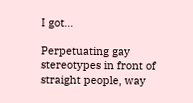I got...

Perpetuating gay stereotypes in front of straight people, way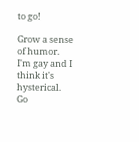to go!

Grow a sense of humor. I'm gay and I think it's hysterical. Go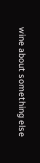wine about something else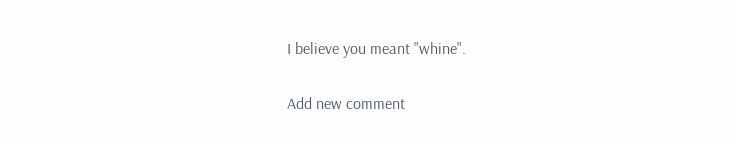I believe you meant "whine".

Add new comment